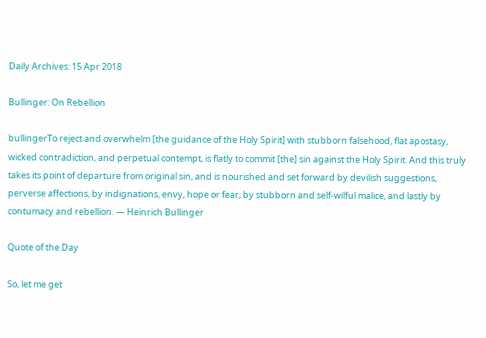Daily Archives: 15 Apr 2018

Bullinger: On Rebellion

bullingerTo reject and overwhelm [the guidance of the Holy Spirit] with stubborn falsehood, flat apostasy, wicked contradiction, and perpetual contempt, is flatly to commit [the] sin against the Holy Spirit. And this truly takes its point of departure from original sin, and is nourished and set forward by devilish suggestions, perverse affections, by indignations, envy, hope or fear, by stubborn and self-wilful malice, and lastly by contumacy and rebellion. — Heinrich Bullinger

Quote of the Day

So, let me get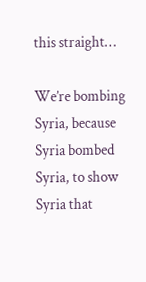this straight…

We’re bombing Syria, because Syria bombed Syria, to show Syria that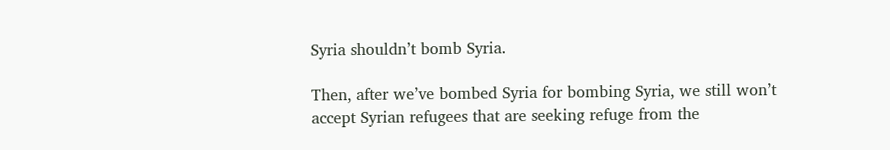Syria shouldn’t bomb Syria.

Then, after we’ve bombed Syria for bombing Syria, we still won’t accept Syrian refugees that are seeking refuge from the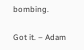bombing.

Got it. – Adam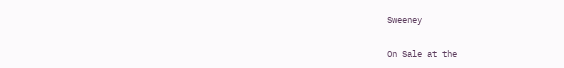Sweeney

On Sale at the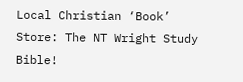Local Christian ‘Book’ Store: The NT Wright Study Bible!